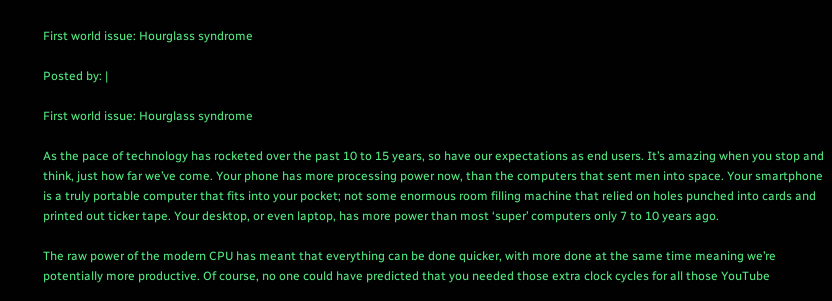First world issue: Hourglass syndrome

Posted by: |

First world issue: Hourglass syndrome

As the pace of technology has rocketed over the past 10 to 15 years, so have our expectations as end users. It’s amazing when you stop and think, just how far we’ve come. Your phone has more processing power now, than the computers that sent men into space. Your smartphone is a truly portable computer that fits into your pocket; not some enormous room filling machine that relied on holes punched into cards and printed out ticker tape. Your desktop, or even laptop, has more power than most ‘super’ computers only 7 to 10 years ago.

The raw power of the modern CPU has meant that everything can be done quicker, with more done at the same time meaning we’re potentially more productive. Of course, no one could have predicted that you needed those extra clock cycles for all those YouTube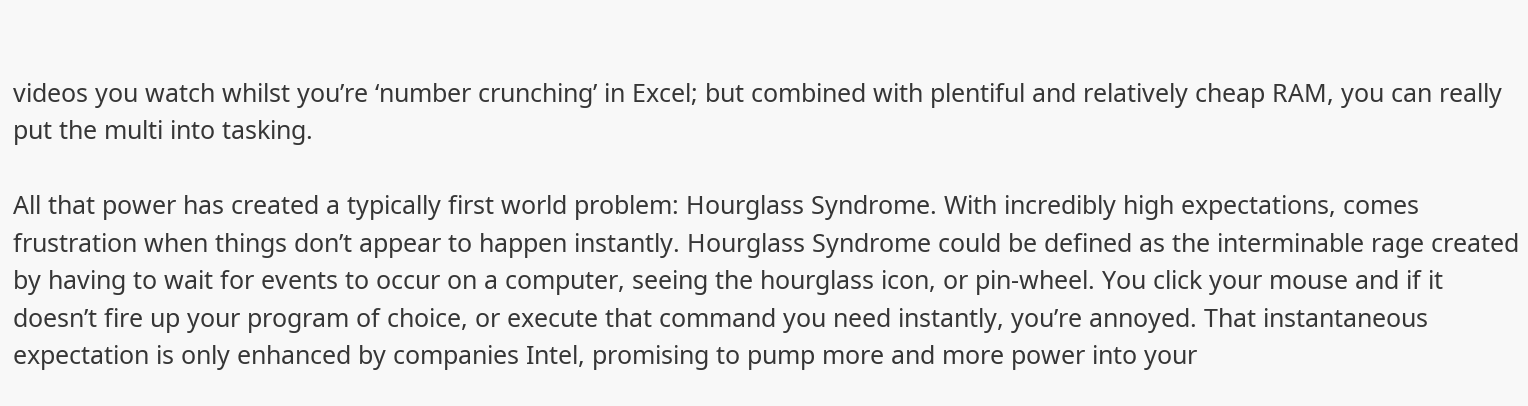videos you watch whilst you’re ‘number crunching’ in Excel; but combined with plentiful and relatively cheap RAM, you can really put the multi into tasking.

All that power has created a typically first world problem: Hourglass Syndrome. With incredibly high expectations, comes frustration when things don’t appear to happen instantly. Hourglass Syndrome could be defined as the interminable rage created by having to wait for events to occur on a computer, seeing the hourglass icon, or pin-wheel. You click your mouse and if it doesn’t fire up your program of choice, or execute that command you need instantly, you’re annoyed. That instantaneous expectation is only enhanced by companies Intel, promising to pump more and more power into your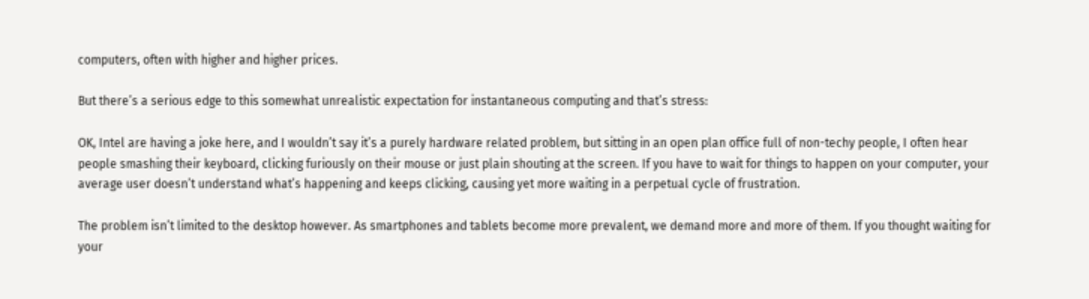computers, often with higher and higher prices.

But there’s a serious edge to this somewhat unrealistic expectation for instantaneous computing and that’s stress:

OK, Intel are having a joke here, and I wouldn’t say it’s a purely hardware related problem, but sitting in an open plan office full of non-techy people, I often hear people smashing their keyboard, clicking furiously on their mouse or just plain shouting at the screen. If you have to wait for things to happen on your computer, your average user doesn’t understand what’s happening and keeps clicking, causing yet more waiting in a perpetual cycle of frustration.

The problem isn’t limited to the desktop however. As smartphones and tablets become more prevalent, we demand more and more of them. If you thought waiting for your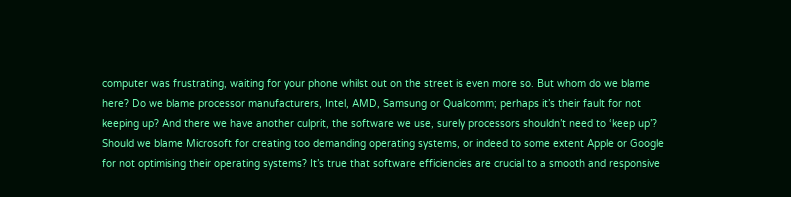computer was frustrating, waiting for your phone whilst out on the street is even more so. But whom do we blame here? Do we blame processor manufacturers, Intel, AMD, Samsung or Qualcomm; perhaps it’s their fault for not keeping up? And there we have another culprit, the software we use, surely processors shouldn’t need to ‘keep up’? Should we blame Microsoft for creating too demanding operating systems, or indeed to some extent Apple or Google for not optimising their operating systems? It’s true that software efficiencies are crucial to a smooth and responsive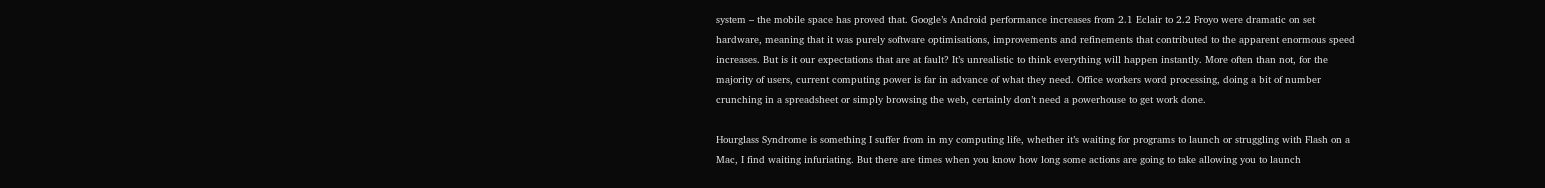system – the mobile space has proved that. Google’s Android performance increases from 2.1 Eclair to 2.2 Froyo were dramatic on set hardware, meaning that it was purely software optimisations, improvements and refinements that contributed to the apparent enormous speed increases. But is it our expectations that are at fault? It’s unrealistic to think everything will happen instantly. More often than not, for the majority of users, current computing power is far in advance of what they need. Office workers word processing, doing a bit of number crunching in a spreadsheet or simply browsing the web, certainly don’t need a powerhouse to get work done.

Hourglass Syndrome is something I suffer from in my computing life, whether it’s waiting for programs to launch or struggling with Flash on a Mac, I find waiting infuriating. But there are times when you know how long some actions are going to take allowing you to launch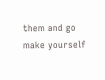them and go make yourself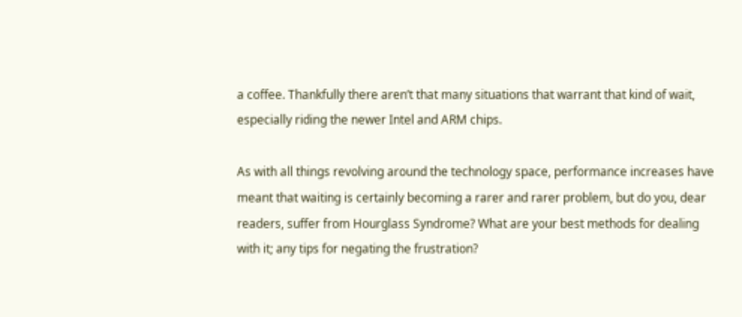a coffee. Thankfully there aren’t that many situations that warrant that kind of wait, especially riding the newer Intel and ARM chips.

As with all things revolving around the technology space, performance increases have meant that waiting is certainly becoming a rarer and rarer problem, but do you, dear readers, suffer from Hourglass Syndrome? What are your best methods for dealing with it; any tips for negating the frustration?